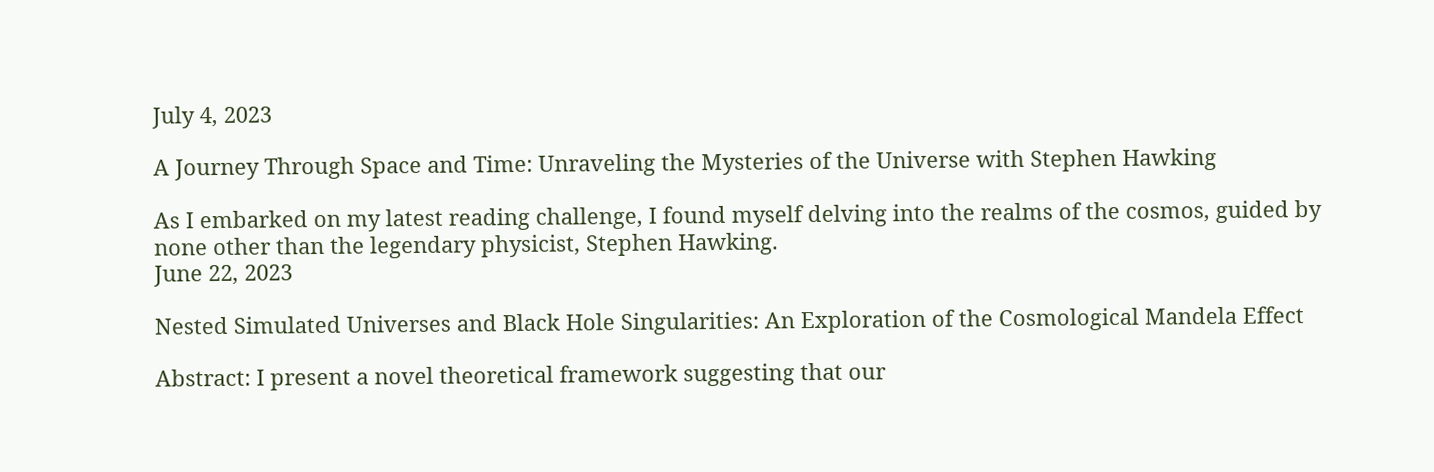July 4, 2023

A Journey Through Space and Time: Unraveling the Mysteries of the Universe with Stephen Hawking

As I embarked on my latest reading challenge, I found myself delving into the realms of the cosmos, guided by none other than the legendary physicist, Stephen Hawking.
June 22, 2023

Nested Simulated Universes and Black Hole Singularities: An Exploration of the Cosmological Mandela Effect

Abstract: I present a novel theoretical framework suggesting that our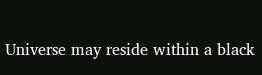Universe may reside within a black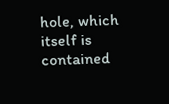hole, which itself is contained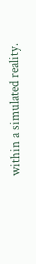within a simulated reality.